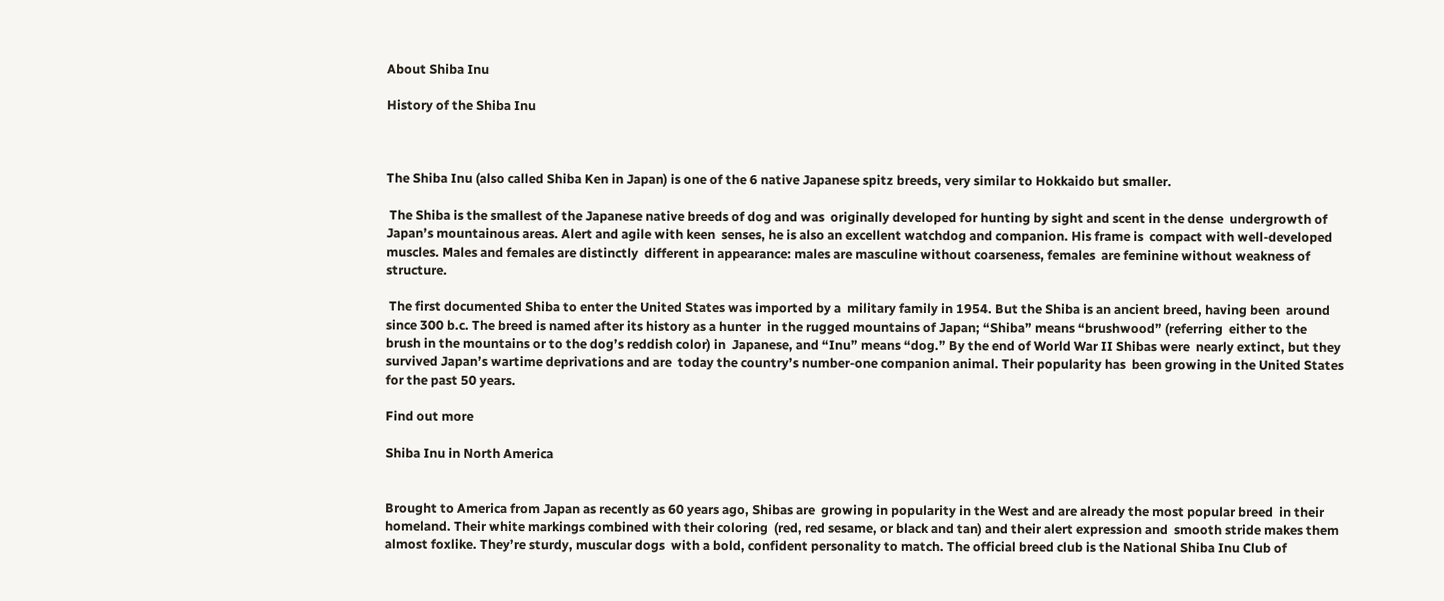About Shiba Inu

History of the Shiba Inu



The Shiba Inu (also called Shiba Ken in Japan) is one of the 6 native Japanese spitz breeds, very similar to Hokkaido but smaller.

 The Shiba is the smallest of the Japanese native breeds of dog and was  originally developed for hunting by sight and scent in the dense  undergrowth of Japan’s mountainous areas. Alert and agile with keen  senses, he is also an excellent watchdog and companion. His frame is  compact with well-developed muscles. Males and females are distinctly  different in appearance: males are masculine without coarseness, females  are feminine without weakness of structure.

 The first documented Shiba to enter the United States was imported by a  military family in 1954. But the Shiba is an ancient breed, having been  around since 300 b.c. The breed is named after its history as a hunter  in the rugged mountains of Japan; “Shiba” means “brushwood” (referring  either to the brush in the mountains or to the dog’s reddish color) in  Japanese, and “Inu” means “dog.” By the end of World War II Shibas were  nearly extinct, but they survived Japan’s wartime deprivations and are  today the country’s number-one companion animal. Their popularity has  been growing in the United States for the past 50 years.

Find out more

Shiba Inu in North America


Brought to America from Japan as recently as 60 years ago, Shibas are  growing in popularity in the West and are already the most popular breed  in their homeland. Their white markings combined with their coloring  (red, red sesame, or black and tan) and their alert expression and  smooth stride makes them almost foxlike. They’re sturdy, muscular dogs  with a bold, confident personality to match. The official breed club is the National Shiba Inu Club of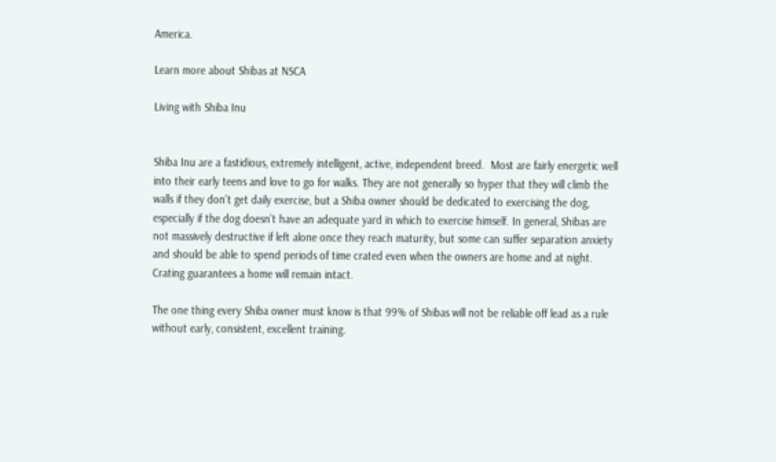America.

Learn more about Shibas at NSCA

Living with Shiba Inu


Shiba Inu are a fastidious, extremely intelligent, active, independent breed.  Most are fairly energetic well into their early teens and love to go for walks. They are not generally so hyper that they will climb the walls if they don’t get daily exercise, but a Shiba owner should be dedicated to exercising the dog, especially if the dog doesn’t have an adequate yard in which to exercise himself. In general, Shibas are not massively destructive if left alone once they reach maturity, but some can suffer separation anxiety and should be able to spend periods of time crated even when the owners are home and at night. Crating guarantees a home will remain intact.

The one thing every Shiba owner must know is that 99% of Shibas will not be reliable off lead as a rule without early, consistent, excellent training.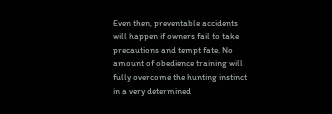Even then, preventable accidents will happen if owners fail to take precautions and tempt fate. No amount of obedience training will fully overcome the hunting instinct in a very determined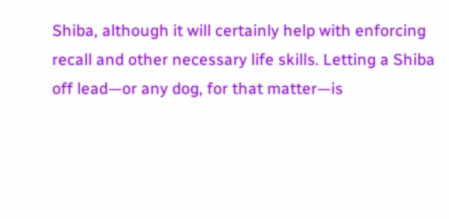Shiba, although it will certainly help with enforcing recall and other necessary life skills. Letting a Shiba off lead—or any dog, for that matter—is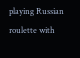playing Russian roulette with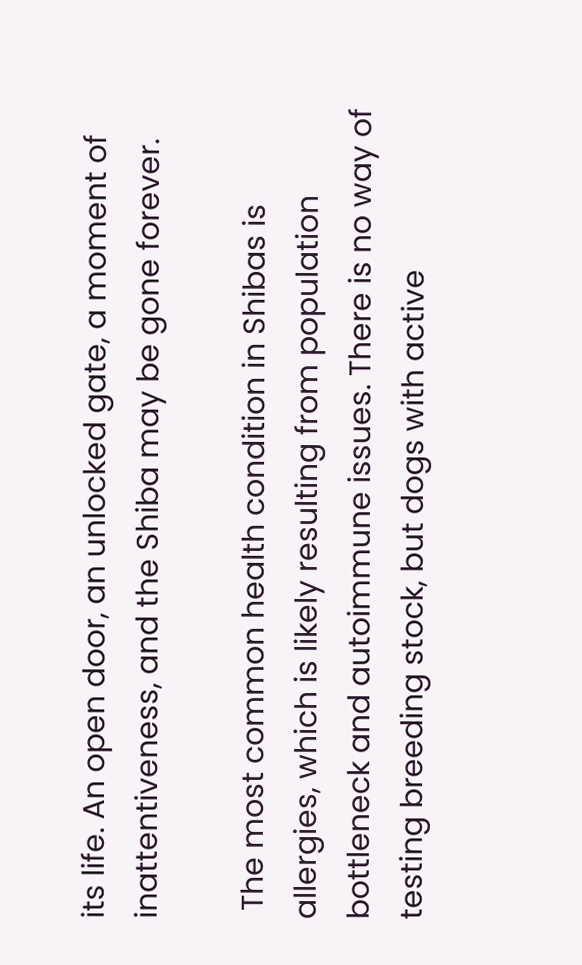its life. An open door, an unlocked gate, a moment of inattentiveness, and the Shiba may be gone forever.

 The most common health condition in Shibas is allergies, which is likely resulting from population bottleneck and autoimmune issues. There is no way of testing breeding stock, but dogs with active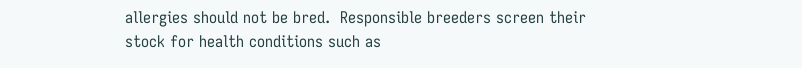allergies should not be bred.  Responsible breeders screen their stock for health conditions such as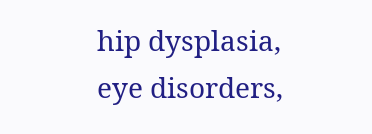hip dysplasia, eye disorders,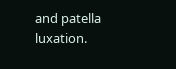and patella luxation.